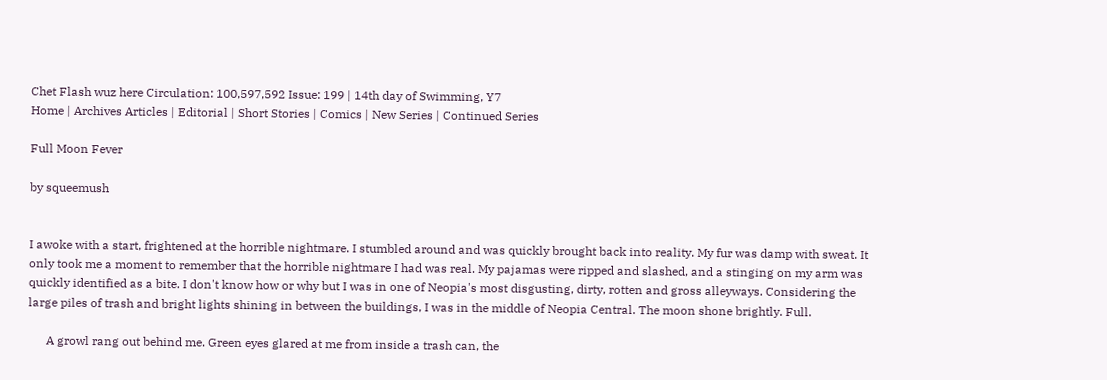Chet Flash wuz here Circulation: 100,597,592 Issue: 199 | 14th day of Swimming, Y7
Home | Archives Articles | Editorial | Short Stories | Comics | New Series | Continued Series

Full Moon Fever

by squeemush


I awoke with a start, frightened at the horrible nightmare. I stumbled around and was quickly brought back into reality. My fur was damp with sweat. It only took me a moment to remember that the horrible nightmare I had was real. My pajamas were ripped and slashed, and a stinging on my arm was quickly identified as a bite. I don't know how or why but I was in one of Neopia's most disgusting, dirty, rotten and gross alleyways. Considering the large piles of trash and bright lights shining in between the buildings, I was in the middle of Neopia Central. The moon shone brightly. Full.

      A growl rang out behind me. Green eyes glared at me from inside a trash can, the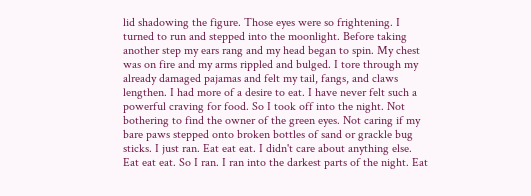lid shadowing the figure. Those eyes were so frightening. I turned to run and stepped into the moonlight. Before taking another step my ears rang and my head began to spin. My chest was on fire and my arms rippled and bulged. I tore through my already damaged pajamas and felt my tail, fangs, and claws lengthen. I had more of a desire to eat. I have never felt such a powerful craving for food. So I took off into the night. Not bothering to find the owner of the green eyes. Not caring if my bare paws stepped onto broken bottles of sand or grackle bug sticks. I just ran. Eat eat eat. I didn't care about anything else. Eat eat eat. So I ran. I ran into the darkest parts of the night. Eat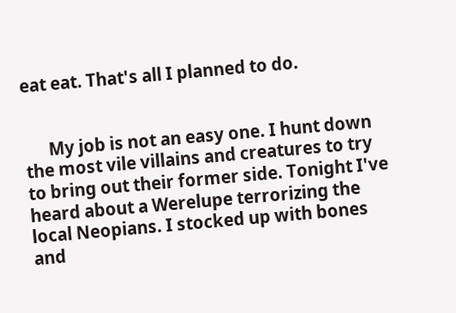eat eat. That's all I planned to do.


      My job is not an easy one. I hunt down the most vile villains and creatures to try to bring out their former side. Tonight I've heard about a Werelupe terrorizing the local Neopians. I stocked up with bones and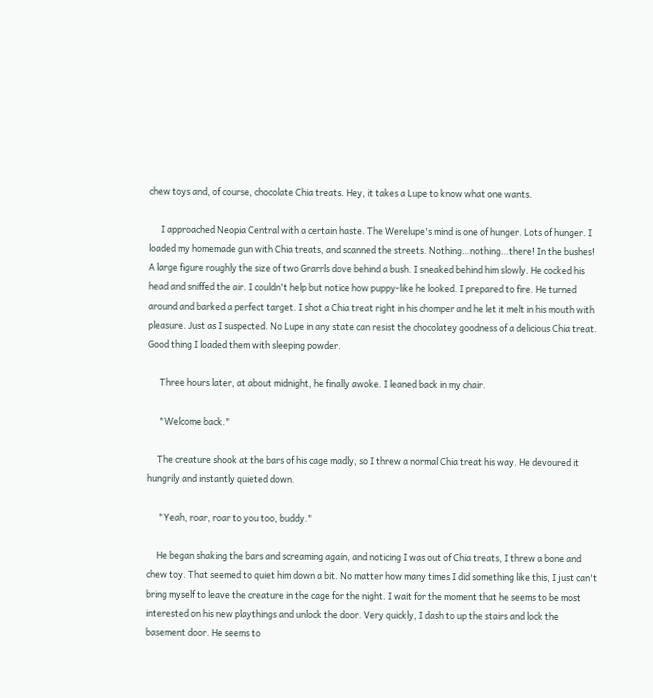chew toys and, of course, chocolate Chia treats. Hey, it takes a Lupe to know what one wants.

      I approached Neopia Central with a certain haste. The Werelupe's mind is one of hunger. Lots of hunger. I loaded my homemade gun with Chia treats, and scanned the streets. Nothing…nothing…there! In the bushes! A large figure roughly the size of two Grarrls dove behind a bush. I sneaked behind him slowly. He cocked his head and sniffed the air. I couldn't help but notice how puppy-like he looked. I prepared to fire. He turned around and barked a perfect target. I shot a Chia treat right in his chomper and he let it melt in his mouth with pleasure. Just as I suspected. No Lupe in any state can resist the chocolatey goodness of a delicious Chia treat. Good thing I loaded them with sleeping powder.

      Three hours later, at about midnight, he finally awoke. I leaned back in my chair.

      "Welcome back."

     The creature shook at the bars of his cage madly, so I threw a normal Chia treat his way. He devoured it hungrily and instantly quieted down.

      "Yeah, roar, roar to you too, buddy."

     He began shaking the bars and screaming again, and noticing I was out of Chia treats, I threw a bone and chew toy. That seemed to quiet him down a bit. No matter how many times I did something like this, I just can't bring myself to leave the creature in the cage for the night. I wait for the moment that he seems to be most interested on his new playthings and unlock the door. Very quickly, I dash to up the stairs and lock the basement door. He seems to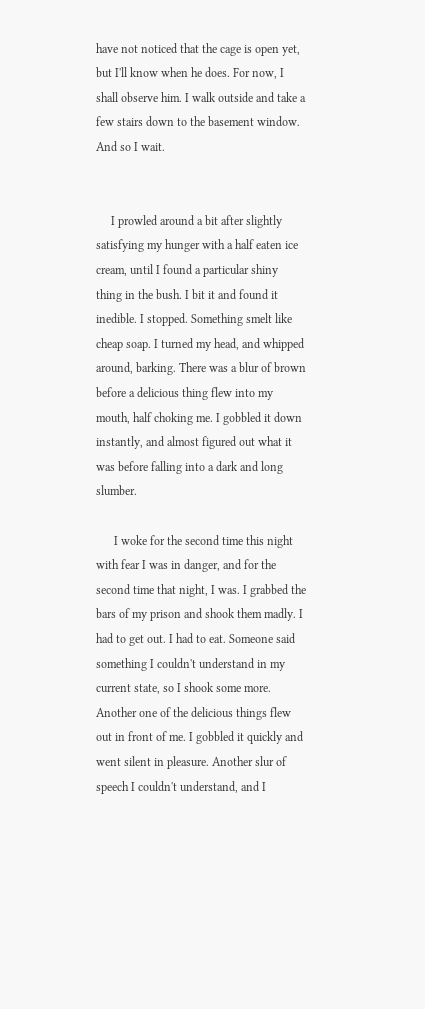have not noticed that the cage is open yet, but I'll know when he does. For now, I shall observe him. I walk outside and take a few stairs down to the basement window. And so I wait.


     I prowled around a bit after slightly satisfying my hunger with a half eaten ice cream, until I found a particular shiny thing in the bush. I bit it and found it inedible. I stopped. Something smelt like cheap soap. I turned my head, and whipped around, barking. There was a blur of brown before a delicious thing flew into my mouth, half choking me. I gobbled it down instantly, and almost figured out what it was before falling into a dark and long slumber.

      I woke for the second time this night with fear I was in danger, and for the second time that night, I was. I grabbed the bars of my prison and shook them madly. I had to get out. I had to eat. Someone said something I couldn't understand in my current state, so I shook some more. Another one of the delicious things flew out in front of me. I gobbled it quickly and went silent in pleasure. Another slur of speech I couldn't understand, and I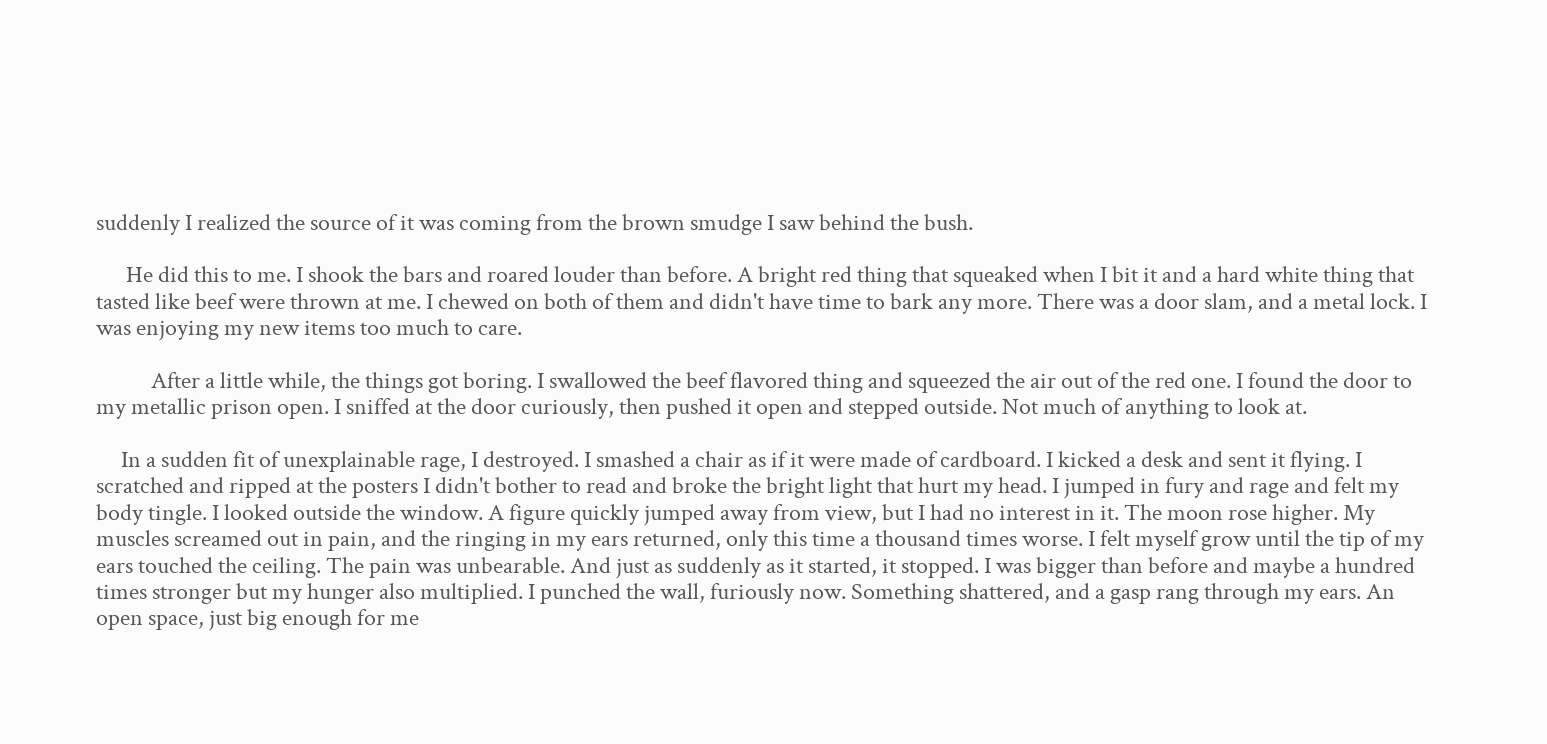suddenly I realized the source of it was coming from the brown smudge I saw behind the bush.

      He did this to me. I shook the bars and roared louder than before. A bright red thing that squeaked when I bit it and a hard white thing that tasted like beef were thrown at me. I chewed on both of them and didn't have time to bark any more. There was a door slam, and a metal lock. I was enjoying my new items too much to care.

           After a little while, the things got boring. I swallowed the beef flavored thing and squeezed the air out of the red one. I found the door to my metallic prison open. I sniffed at the door curiously, then pushed it open and stepped outside. Not much of anything to look at.

     In a sudden fit of unexplainable rage, I destroyed. I smashed a chair as if it were made of cardboard. I kicked a desk and sent it flying. I scratched and ripped at the posters I didn't bother to read and broke the bright light that hurt my head. I jumped in fury and rage and felt my body tingle. I looked outside the window. A figure quickly jumped away from view, but I had no interest in it. The moon rose higher. My muscles screamed out in pain, and the ringing in my ears returned, only this time a thousand times worse. I felt myself grow until the tip of my ears touched the ceiling. The pain was unbearable. And just as suddenly as it started, it stopped. I was bigger than before and maybe a hundred times stronger but my hunger also multiplied. I punched the wall, furiously now. Something shattered, and a gasp rang through my ears. An open space, just big enough for me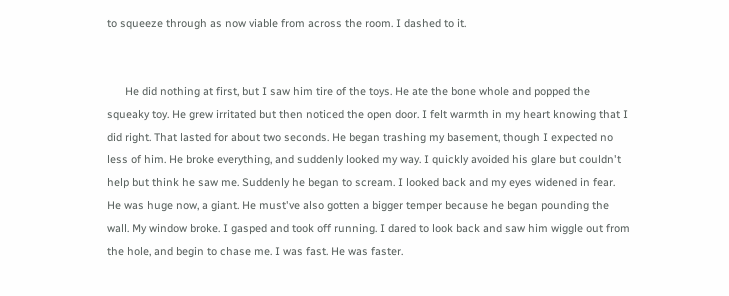to squeeze through as now viable from across the room. I dashed to it.


      He did nothing at first, but I saw him tire of the toys. He ate the bone whole and popped the squeaky toy. He grew irritated but then noticed the open door. I felt warmth in my heart knowing that I did right. That lasted for about two seconds. He began trashing my basement, though I expected no less of him. He broke everything, and suddenly looked my way. I quickly avoided his glare but couldn't help but think he saw me. Suddenly he began to scream. I looked back and my eyes widened in fear. He was huge now, a giant. He must've also gotten a bigger temper because he began pounding the wall. My window broke. I gasped and took off running. I dared to look back and saw him wiggle out from the hole, and begin to chase me. I was fast. He was faster.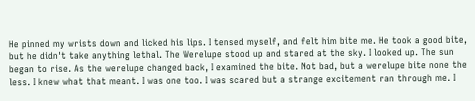He pinned my wrists down and licked his lips. I tensed myself, and felt him bite me. He took a good bite, but he didn't take anything lethal. The Werelupe stood up and stared at the sky. I looked up. The sun began to rise. As the werelupe changed back, I examined the bite. Not bad, but a werelupe bite none the less. I knew what that meant. I was one too. I was scared but a strange excitement ran through me. I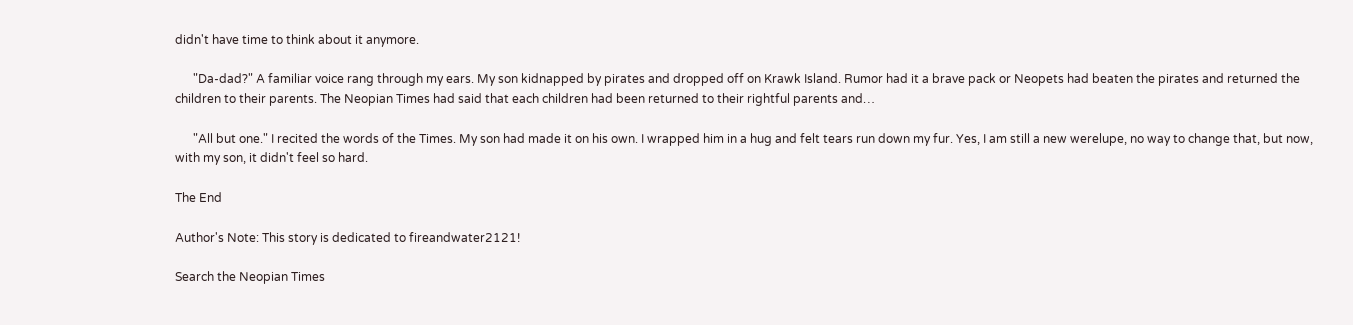didn't have time to think about it anymore.

      "Da-dad?" A familiar voice rang through my ears. My son kidnapped by pirates and dropped off on Krawk Island. Rumor had it a brave pack or Neopets had beaten the pirates and returned the children to their parents. The Neopian Times had said that each children had been returned to their rightful parents and…

      "All but one." I recited the words of the Times. My son had made it on his own. I wrapped him in a hug and felt tears run down my fur. Yes, I am still a new werelupe, no way to change that, but now, with my son, it didn't feel so hard.

The End

Author's Note: This story is dedicated to fireandwater2121!

Search the Neopian Times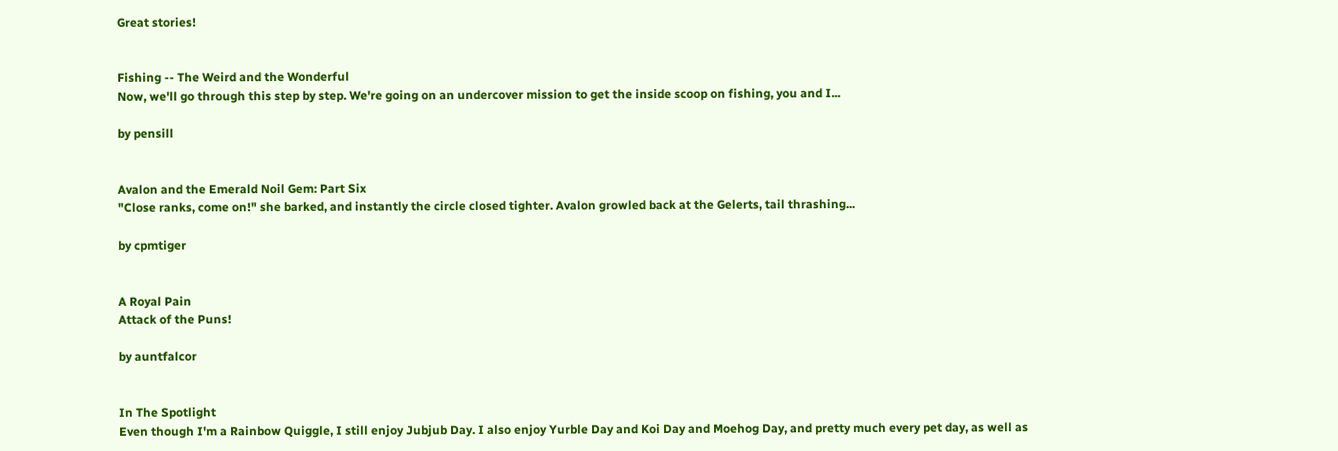Great stories!


Fishing -- The Weird and the Wonderful
Now, we'll go through this step by step. We're going on an undercover mission to get the inside scoop on fishing, you and I...

by pensill


Avalon and the Emerald Noil Gem: Part Six
"Close ranks, come on!" she barked, and instantly the circle closed tighter. Avalon growled back at the Gelerts, tail thrashing...

by cpmtiger


A Royal Pain
Attack of the Puns!

by auntfalcor


In The Spotlight
Even though I'm a Rainbow Quiggle, I still enjoy Jubjub Day. I also enjoy Yurble Day and Koi Day and Moehog Day, and pretty much every pet day, as well as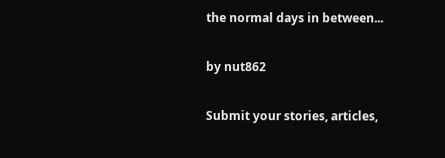the normal days in between...

by nut862

Submit your stories, articles,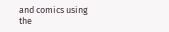and comics using the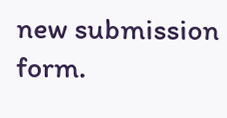new submission form.